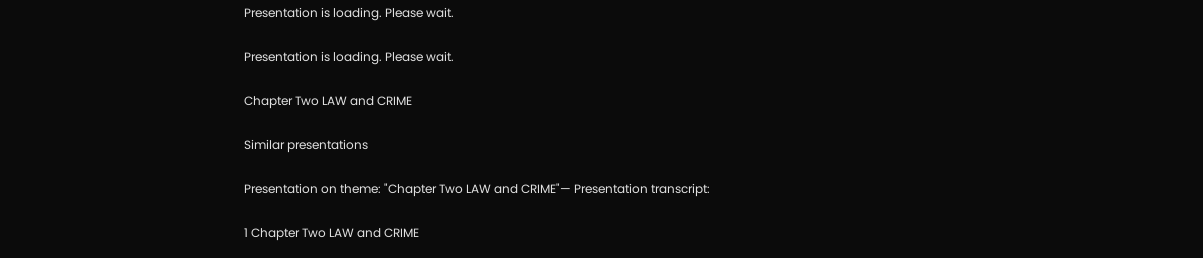Presentation is loading. Please wait.

Presentation is loading. Please wait.

Chapter Two LAW and CRIME

Similar presentations

Presentation on theme: "Chapter Two LAW and CRIME"— Presentation transcript:

1 Chapter Two LAW and CRIME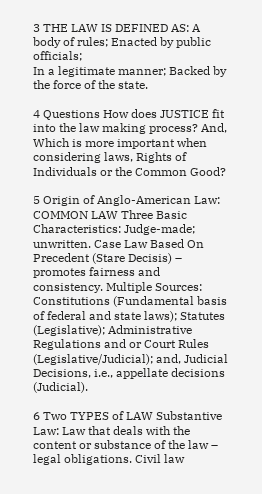3 THE LAW IS DEFINED AS: A body of rules; Enacted by public officials;
In a legitimate manner; Backed by the force of the state.

4 Questions How does JUSTICE fit into the law making process? And,
Which is more important when considering laws, Rights of Individuals or the Common Good?

5 Origin of Anglo-American Law:
COMMON LAW Three Basic Characteristics: Judge-made; unwritten. Case Law Based On Precedent (Stare Decisis) – promotes fairness and consistency. Multiple Sources: Constitutions (Fundamental basis of federal and state laws); Statutes (Legislative); Administrative Regulations and or Court Rules (Legislative/Judicial); and, Judicial Decisions, i.e., appellate decisions (Judicial).

6 Two TYPES of LAW Substantive Law: Law that deals with the content or substance of the law – legal obligations. Civil law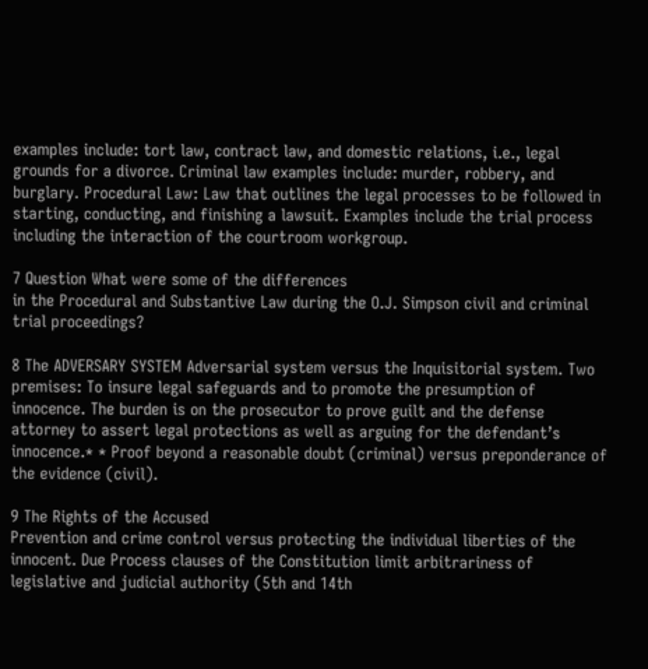examples include: tort law, contract law, and domestic relations, i.e., legal grounds for a divorce. Criminal law examples include: murder, robbery, and burglary. Procedural Law: Law that outlines the legal processes to be followed in starting, conducting, and finishing a lawsuit. Examples include the trial process including the interaction of the courtroom workgroup.

7 Question What were some of the differences
in the Procedural and Substantive Law during the O.J. Simpson civil and criminal trial proceedings?

8 The ADVERSARY SYSTEM Adversarial system versus the Inquisitorial system. Two premises: To insure legal safeguards and to promote the presumption of innocence. The burden is on the prosecutor to prove guilt and the defense attorney to assert legal protections as well as arguing for the defendant’s innocence.* * Proof beyond a reasonable doubt (criminal) versus preponderance of the evidence (civil).

9 The Rights of the Accused
Prevention and crime control versus protecting the individual liberties of the innocent. Due Process clauses of the Constitution limit arbitrariness of legislative and judicial authority (5th and 14th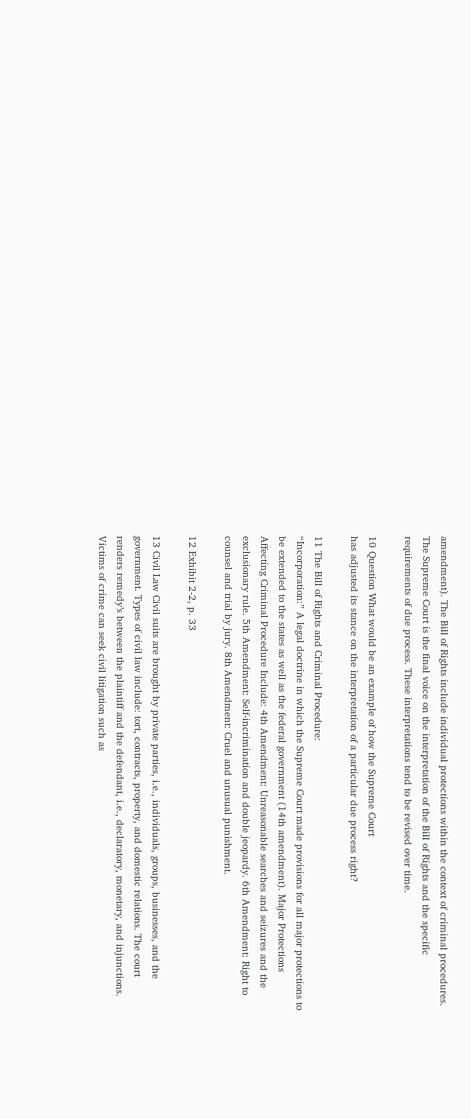amendment). The Bill of Rights include individual protections within the context of criminal procedures. The Supreme Court is the final voice on the interpretation of the Bill of Rights and the specific requirements of due process. These interpretations tend to be revised over time.

10 Question What would be an example of how the Supreme Court
has adjusted its stance on the interpretation of a particular due process right?

11 The Bill of Rights and Criminal Procedure:
“Incorporation:” A legal doctrine in which the Supreme Court made provisions for all major protections to be extended to the states as well as the federal government (14th amendment). Major Protections Affecting Criminal Procedure Include: 4th Amendment: Unreasonable searches and seizures and the exclusionary rule. 5th Amendment: Self-incrimination and double jeopardy. 6th Amendment: Right to counsel and trial by jury. 8th Amendment: Cruel and unusual punishment.

12 Exhibit 2-2, p. 33

13 Civil Law Civil suits are brought by private parties, i.e., individuals, groups, businesses, and the government. Types of civil law include: tort, contracts, property, and domestic relations. The court renders remedy’s between the plaintiff and the defendant, i.e., declaratory, monetary, and injunctions. Victims of crime can seek civil litigation such as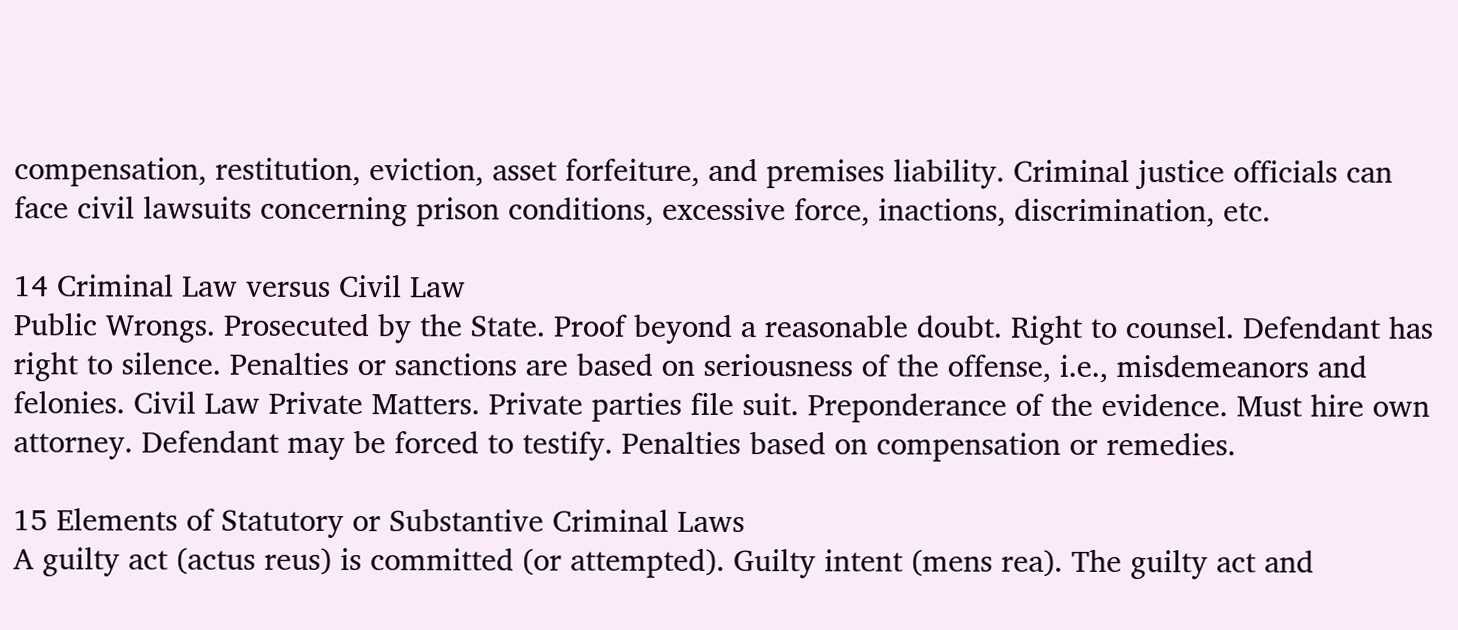compensation, restitution, eviction, asset forfeiture, and premises liability. Criminal justice officials can face civil lawsuits concerning prison conditions, excessive force, inactions, discrimination, etc.

14 Criminal Law versus Civil Law
Public Wrongs. Prosecuted by the State. Proof beyond a reasonable doubt. Right to counsel. Defendant has right to silence. Penalties or sanctions are based on seriousness of the offense, i.e., misdemeanors and felonies. Civil Law Private Matters. Private parties file suit. Preponderance of the evidence. Must hire own attorney. Defendant may be forced to testify. Penalties based on compensation or remedies.

15 Elements of Statutory or Substantive Criminal Laws
A guilty act (actus reus) is committed (or attempted). Guilty intent (mens rea). The guilty act and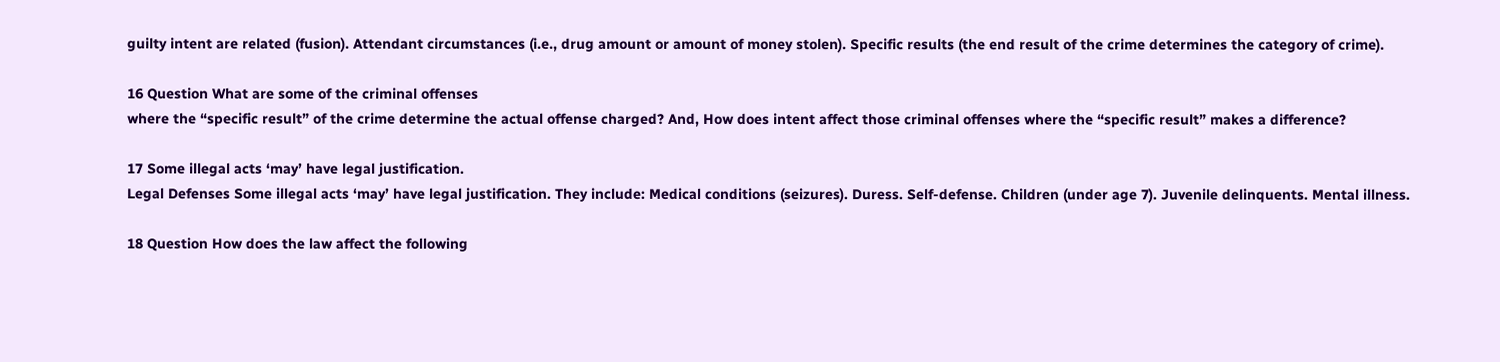guilty intent are related (fusion). Attendant circumstances (i.e., drug amount or amount of money stolen). Specific results (the end result of the crime determines the category of crime).

16 Question What are some of the criminal offenses
where the “specific result” of the crime determine the actual offense charged? And, How does intent affect those criminal offenses where the “specific result” makes a difference?

17 Some illegal acts ‘may’ have legal justification.
Legal Defenses Some illegal acts ‘may’ have legal justification. They include: Medical conditions (seizures). Duress. Self-defense. Children (under age 7). Juvenile delinquents. Mental illness.

18 Question How does the law affect the following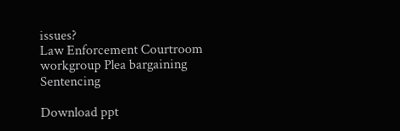issues?
Law Enforcement Courtroom workgroup Plea bargaining Sentencing

Download ppt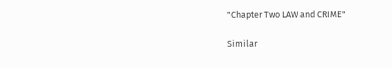"Chapter Two LAW and CRIME"

Similar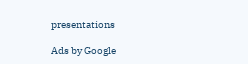presentations

Ads by Google